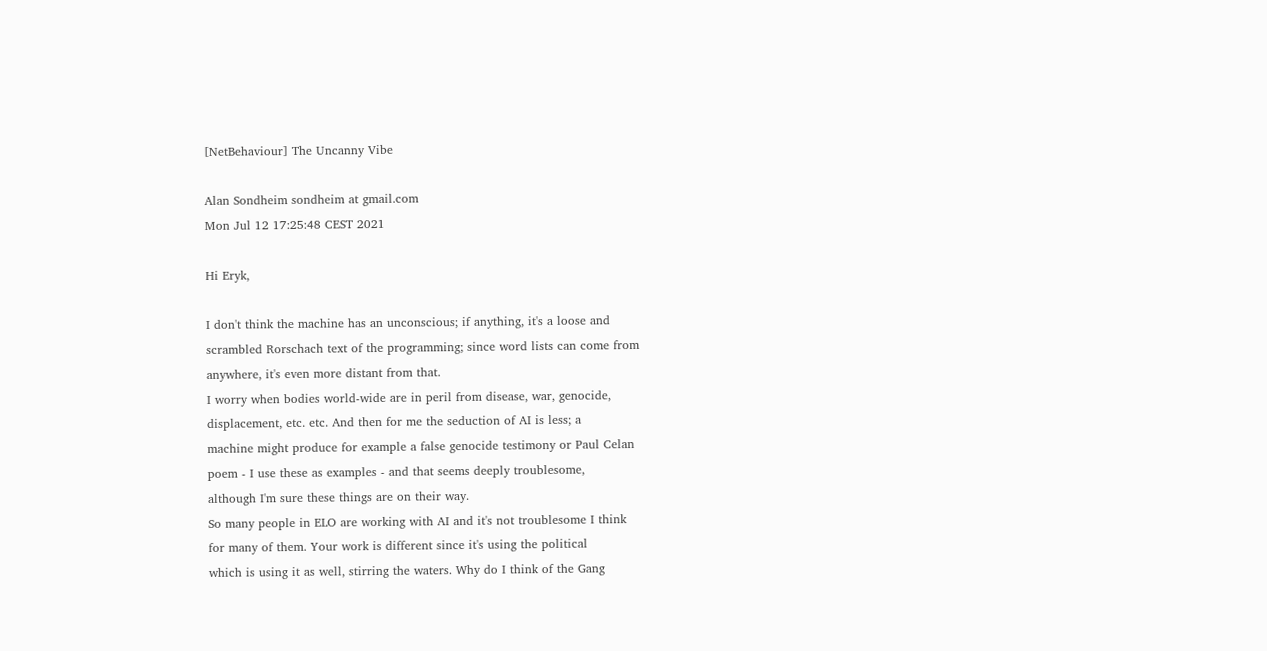[NetBehaviour] The Uncanny Vibe

Alan Sondheim sondheim at gmail.com
Mon Jul 12 17:25:48 CEST 2021

Hi Eryk,

I don't think the machine has an unconscious; if anything, it's a loose and
scrambled Rorschach text of the programming; since word lists can come from
anywhere, it's even more distant from that.
I worry when bodies world-wide are in peril from disease, war, genocide,
displacement, etc. etc. And then for me the seduction of AI is less; a
machine might produce for example a false genocide testimony or Paul Celan
poem - I use these as examples - and that seems deeply troublesome,
although I'm sure these things are on their way.
So many people in ELO are working with AI and it's not troublesome I think
for many of them. Your work is different since it's using the political
which is using it as well, stirring the waters. Why do I think of the Gang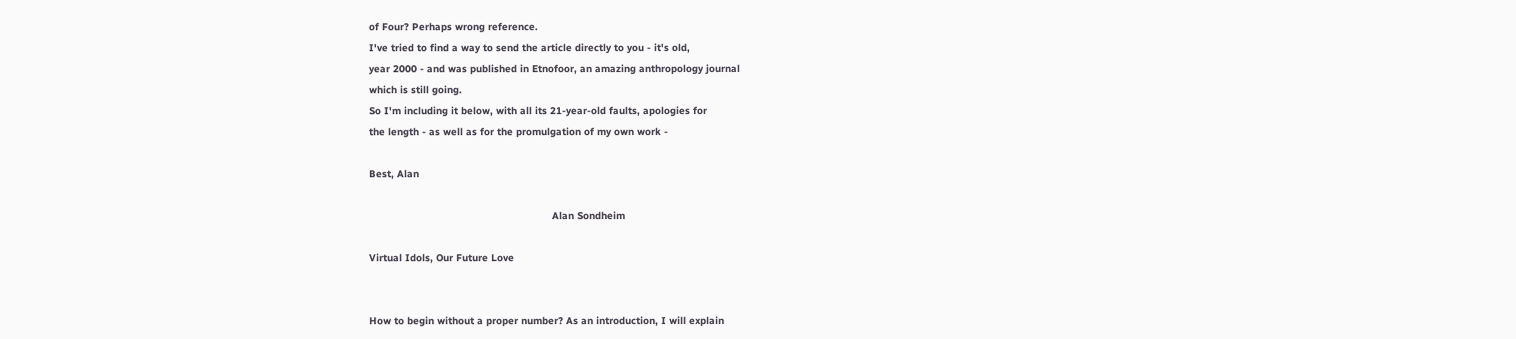of Four? Perhaps wrong reference.
I've tried to find a way to send the article directly to you - it's old,
year 2000 - and was published in Etnofoor, an amazing anthropology journal
which is still going.
So I'm including it below, with all its 21-year-old faults, apologies for
the length - as well as for the promulgation of my own work -

Best, Alan

                                                             Alan Sondheim

Virtual Idols, Our Future Love


How to begin without a proper number? As an introduction, I will explain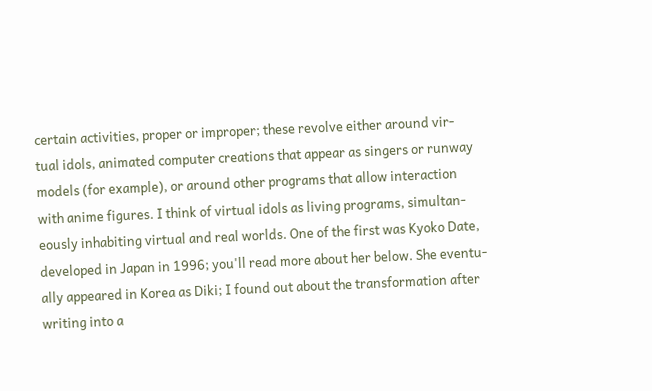certain activities, proper or improper; these revolve either around vir-
tual idols, animated computer creations that appear as singers or runway
models (for example), or around other programs that allow interaction
with anime figures. I think of virtual idols as living programs, simultan-
eously inhabiting virtual and real worlds. One of the first was Kyoko Date,
developed in Japan in 1996; you'll read more about her below. She eventu-
ally appeared in Korea as Diki; I found out about the transformation after
writing into a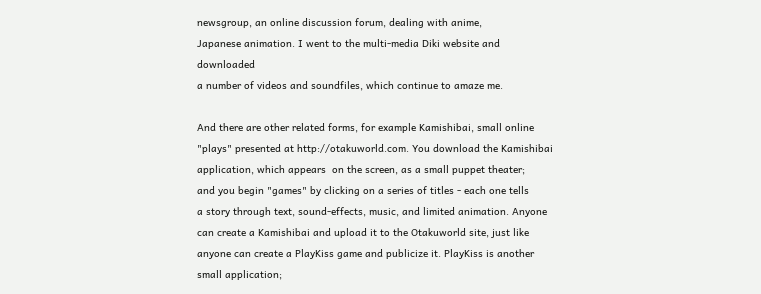newsgroup, an online discussion forum, dealing with anime,
Japanese animation. I went to the multi-media Diki website and downloaded
a number of videos and soundfiles, which continue to amaze me.

And there are other related forms, for example Kamishibai, small online
"plays" presented at http://otakuworld.com. You download the Kamishibai
application, which appears  on the screen, as a small puppet theater;
and you begin "games" by clicking on a series of titles - each one tells
a story through text, sound-effects, music, and limited animation. Anyone
can create a Kamishibai and upload it to the Otakuworld site, just like
anyone can create a PlayKiss game and publicize it. PlayKiss is another
small application;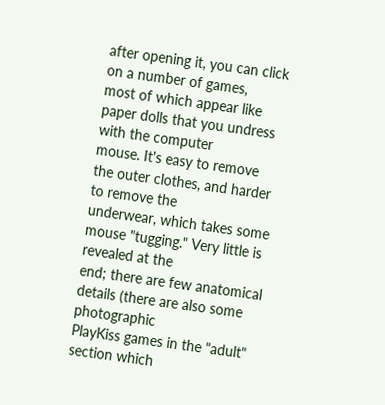after opening it, you can click on a number of games,
most of which appear like paper dolls that you undress with the computer
mouse. It's easy to remove the outer clothes, and harder to remove the
underwear, which takes some mouse "tugging." Very little is revealed at the
end; there are few anatomical details (there are also some photographic
PlayKiss games in the "adult" section which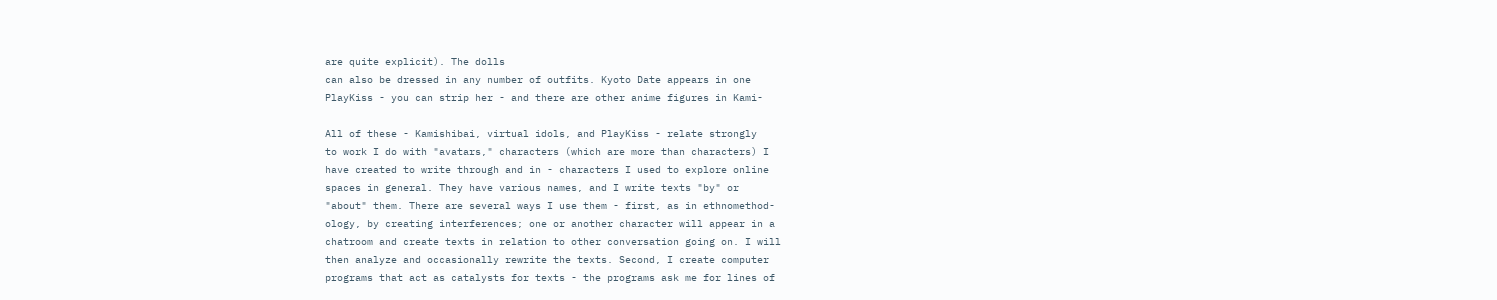are quite explicit). The dolls
can also be dressed in any number of outfits. Kyoto Date appears in one
PlayKiss - you can strip her - and there are other anime figures in Kami-

All of these - Kamishibai, virtual idols, and PlayKiss - relate strongly
to work I do with "avatars," characters (which are more than characters) I
have created to write through and in - characters I used to explore online
spaces in general. They have various names, and I write texts "by" or
"about" them. There are several ways I use them - first, as in ethnomethod-
ology, by creating interferences; one or another character will appear in a
chatroom and create texts in relation to other conversation going on. I will
then analyze and occasionally rewrite the texts. Second, I create computer
programs that act as catalysts for texts - the programs ask me for lines of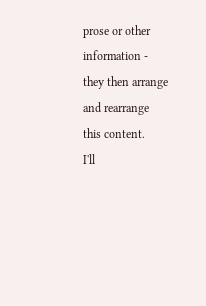prose or other information - they then arrange and rearrange this content.
I'll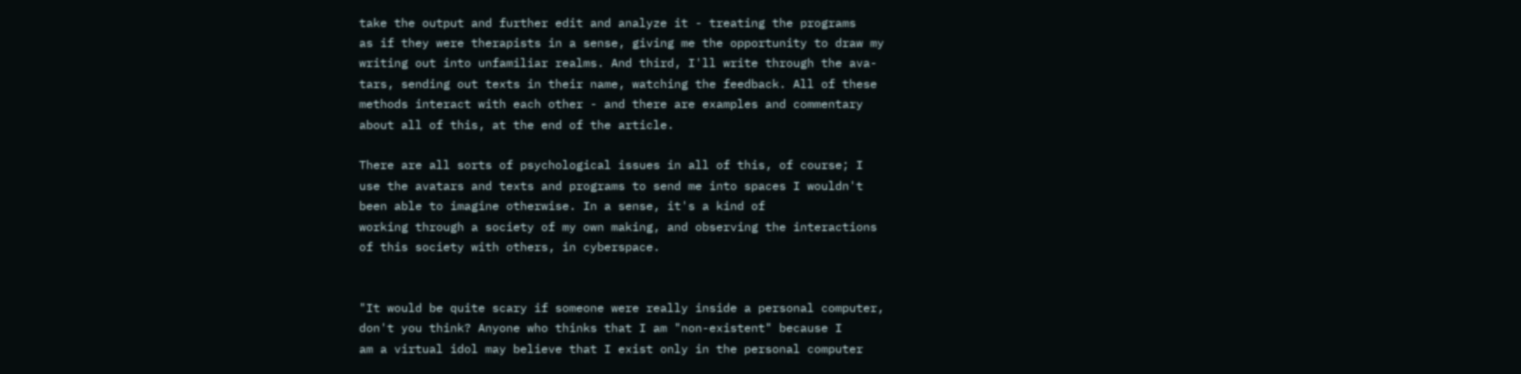take the output and further edit and analyze it - treating the programs
as if they were therapists in a sense, giving me the opportunity to draw my
writing out into unfamiliar realms. And third, I'll write through the ava-
tars, sending out texts in their name, watching the feedback. All of these
methods interact with each other - and there are examples and commentary
about all of this, at the end of the article.

There are all sorts of psychological issues in all of this, of course; I
use the avatars and texts and programs to send me into spaces I wouldn't
been able to imagine otherwise. In a sense, it's a kind of
working through a society of my own making, and observing the interactions
of this society with others, in cyberspace.


"It would be quite scary if someone were really inside a personal computer,
don't you think? Anyone who thinks that I am "non-existent" because I
am a virtual idol may believe that I exist only in the personal computer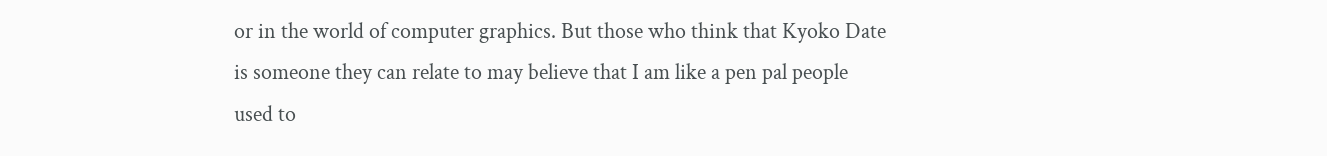or in the world of computer graphics. But those who think that Kyoko Date
is someone they can relate to may believe that I am like a pen pal people
used to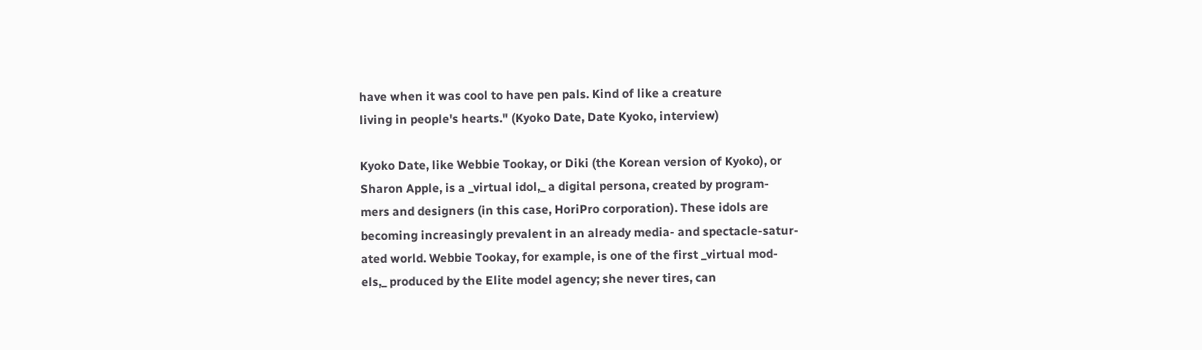have when it was cool to have pen pals. Kind of like a creature
living in people's hearts." (Kyoko Date, Date Kyoko, interview)

Kyoko Date, like Webbie Tookay, or Diki (the Korean version of Kyoko), or
Sharon Apple, is a _virtual idol,_ a digital persona, created by program-
mers and designers (in this case, HoriPro corporation). These idols are
becoming increasingly prevalent in an already media- and spectacle-satur-
ated world. Webbie Tookay, for example, is one of the first _virtual mod-
els,_ produced by the Elite model agency; she never tires, can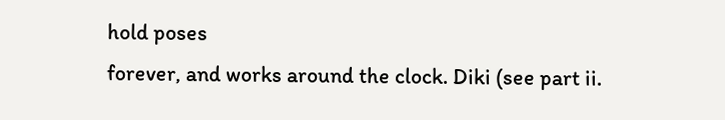hold poses
forever, and works around the clock. Diki (see part ii.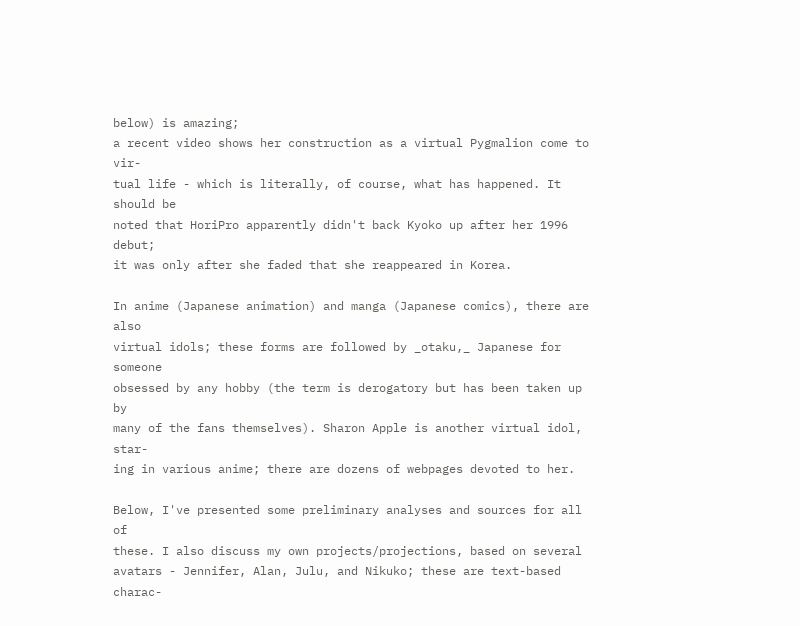below) is amazing;
a recent video shows her construction as a virtual Pygmalion come to vir-
tual life - which is literally, of course, what has happened. It should be
noted that HoriPro apparently didn't back Kyoko up after her 1996 debut;
it was only after she faded that she reappeared in Korea.

In anime (Japanese animation) and manga (Japanese comics), there are also
virtual idols; these forms are followed by _otaku,_ Japanese for someone
obsessed by any hobby (the term is derogatory but has been taken up by
many of the fans themselves). Sharon Apple is another virtual idol, star-
ing in various anime; there are dozens of webpages devoted to her.

Below, I've presented some preliminary analyses and sources for all of
these. I also discuss my own projects/projections, based on several
avatars - Jennifer, Alan, Julu, and Nikuko; these are text-based charac-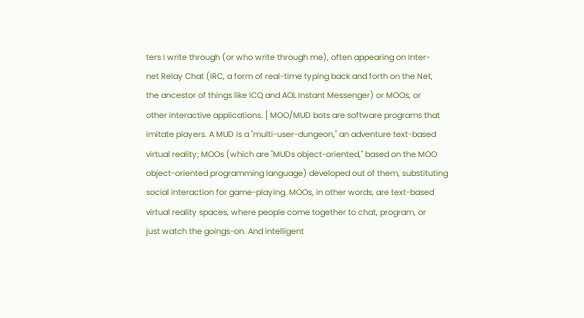ters I write through (or who write through me), often appearing on Inter-
net Relay Chat (IRC, a form of real-time typing back and forth on the Net,
the ancestor of things like ICQ and AOL Instant Messenger) or MOOs, or
other interactive applications. [ MOO/MUD bots are software programs that
imitate players. A MUD is a "multi-user-dungeon," an adventure text-based
virtual reality; MOOs (which are "MUDs object-oriented," based on the MOO
object-oriented programming language) developed out of them, substituting
social interaction for game-playing. MOOs, in other words, are text-based
virtual reality spaces, where people come together to chat, program, or
just watch the goings-on. And intelligent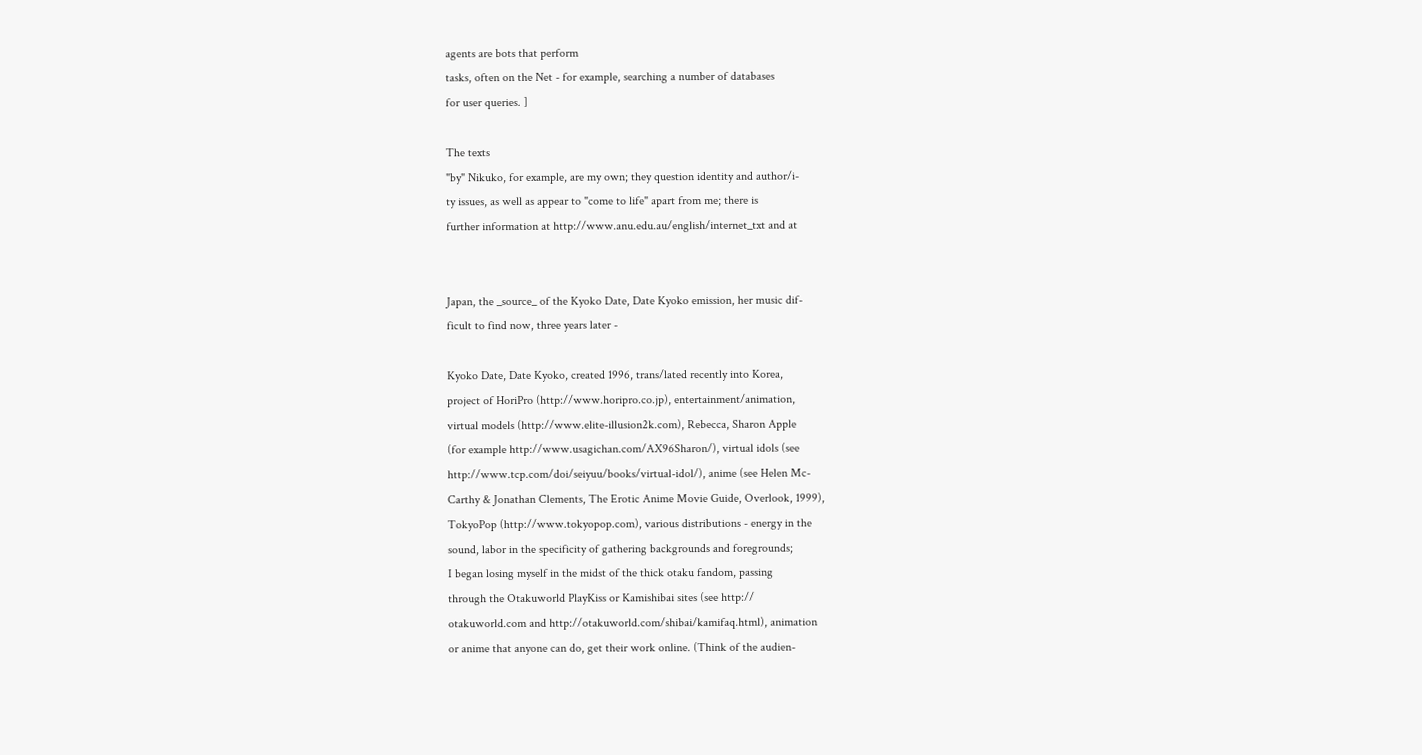agents are bots that perform
tasks, often on the Net - for example, searching a number of databases
for user queries. ]

The texts
"by" Nikuko, for example, are my own; they question identity and author/i-
ty issues, as well as appear to "come to life" apart from me; there is
further information at http://www.anu.edu.au/english/internet_txt and at


Japan, the _source_ of the Kyoko Date, Date Kyoko emission, her music dif-
ficult to find now, three years later -

Kyoko Date, Date Kyoko, created 1996, trans/lated recently into Korea,
project of HoriPro (http://www.horipro.co.jp), entertainment/animation,
virtual models (http://www.elite-illusion2k.com), Rebecca, Sharon Apple
(for example http://www.usagichan.com/AX96Sharon/), virtual idols (see
http://www.tcp.com/doi/seiyuu/books/virtual-idol/), anime (see Helen Mc-
Carthy & Jonathan Clements, The Erotic Anime Movie Guide, Overlook, 1999),
TokyoPop (http://www.tokyopop.com), various distributions - energy in the
sound, labor in the specificity of gathering backgrounds and foregrounds;
I began losing myself in the midst of the thick otaku fandom, passing
through the Otakuworld PlayKiss or Kamishibai sites (see http://
otakuworld.com and http://otakuworld.com/shibai/kamifaq.html), animation
or anime that anyone can do, get their work online. (Think of the audien-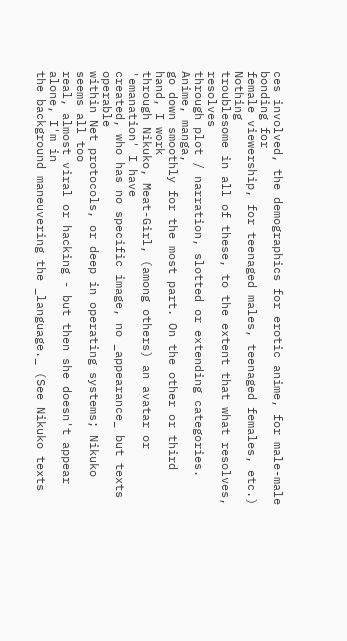ces involved, the demographics for erotic anime, for male-male bonding for
female viewership, for teenaged males, teenaged females, etc.)  Nothing
troublesome in all of these, to the extent that what resolves, resolves
through plot / narration, slotted or extending categories. Anime, manga,
go down smoothly for the most part. On the other or third hand, I work
through Nikuko, Meat-Girl, (among others) an avatar or 'emanation' I have
created, who has no specific image, no _appearance_ but texts operable
within Net protocols, or deep in operating systems; Nikuko seems all too
real, almost viral or hacking - but then she doesn't appear alone, I'm in
the background maneuvering the _language._ (See Nikuko texts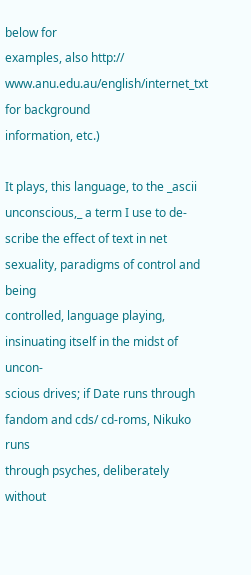below for
examples, also http:// www.anu.edu.au/english/internet_txt for background
information, etc.)

It plays, this language, to the _ascii unconscious,_ a term I use to de-
scribe the effect of text in net sexuality, paradigms of control and being
controlled, language playing, insinuating itself in the midst of uncon-
scious drives; if Date runs through fandom and cds/ cd-roms, Nikuko runs
through psyches, deliberately without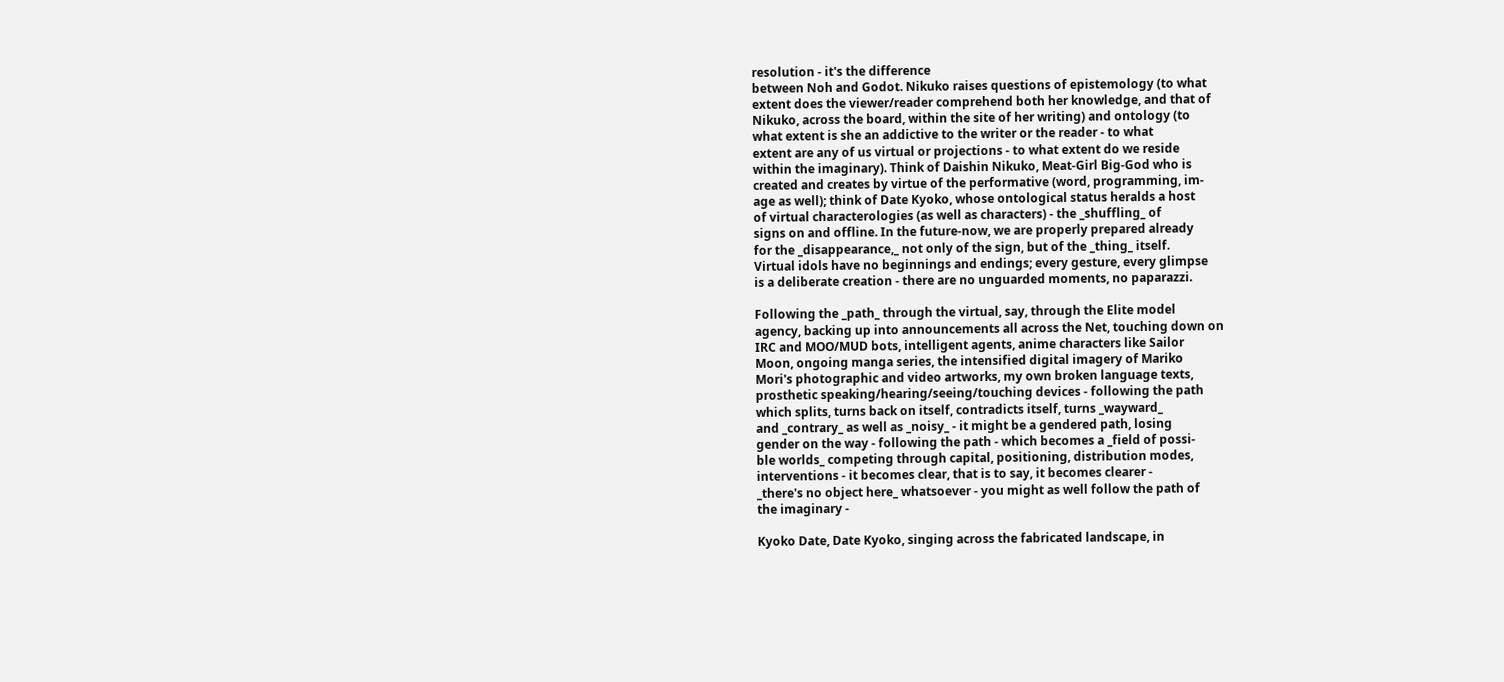resolution - it's the difference
between Noh and Godot. Nikuko raises questions of epistemology (to what
extent does the viewer/reader comprehend both her knowledge, and that of
Nikuko, across the board, within the site of her writing) and ontology (to
what extent is she an addictive to the writer or the reader - to what
extent are any of us virtual or projections - to what extent do we reside
within the imaginary). Think of Daishin Nikuko, Meat-Girl Big-God who is
created and creates by virtue of the performative (word, programming, im-
age as well); think of Date Kyoko, whose ontological status heralds a host
of virtual characterologies (as well as characters) - the _shuffling_ of
signs on and offline. In the future-now, we are properly prepared already
for the _disappearance,_ not only of the sign, but of the _thing_ itself.
Virtual idols have no beginnings and endings; every gesture, every glimpse
is a deliberate creation - there are no unguarded moments, no paparazzi.

Following the _path_ through the virtual, say, through the Elite model
agency, backing up into announcements all across the Net, touching down on
IRC and MOO/MUD bots, intelligent agents, anime characters like Sailor
Moon, ongoing manga series, the intensified digital imagery of Mariko
Mori's photographic and video artworks, my own broken language texts,
prosthetic speaking/hearing/seeing/touching devices - following the path
which splits, turns back on itself, contradicts itself, turns _wayward_
and _contrary_ as well as _noisy_ - it might be a gendered path, losing
gender on the way - following the path - which becomes a _field of possi-
ble worlds_ competing through capital, positioning, distribution modes,
interventions - it becomes clear, that is to say, it becomes clearer -
_there's no object here_ whatsoever - you might as well follow the path of
the imaginary -

Kyoko Date, Date Kyoko, singing across the fabricated landscape, in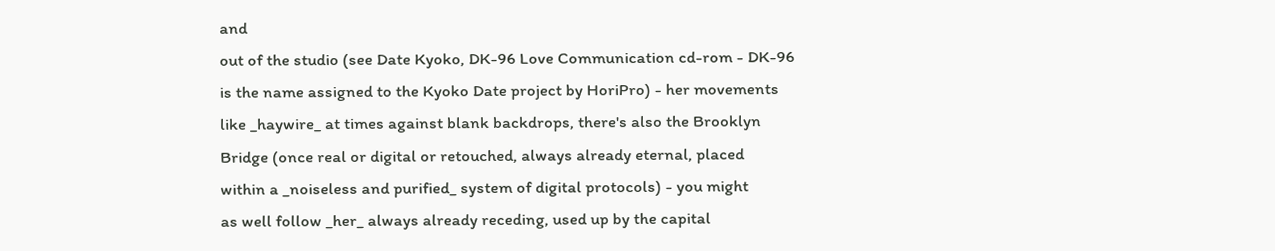and
out of the studio (see Date Kyoko, DK-96 Love Communication cd-rom - DK-96
is the name assigned to the Kyoko Date project by HoriPro) - her movements
like _haywire_ at times against blank backdrops, there's also the Brooklyn
Bridge (once real or digital or retouched, always already eternal, placed
within a _noiseless and purified_ system of digital protocols) - you might
as well follow _her_ always already receding, used up by the capital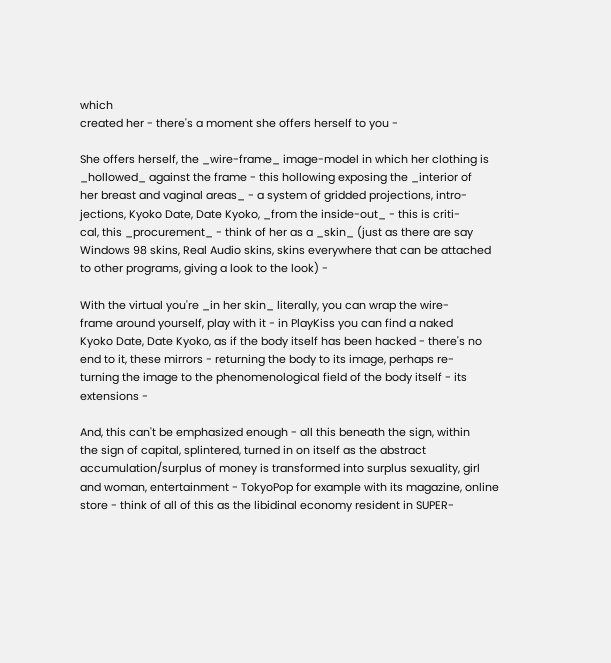which
created her - there's a moment she offers herself to you -

She offers herself, the _wire-frame_ image-model in which her clothing is
_hollowed_ against the frame - this hollowing exposing the _interior of
her breast and vaginal areas_ - a system of gridded projections, intro-
jections, Kyoko Date, Date Kyoko, _from the inside-out_ - this is criti-
cal, this _procurement_ - think of her as a _skin_ (just as there are say
Windows 98 skins, Real Audio skins, skins everywhere that can be attached
to other programs, giving a look to the look) -

With the virtual you're _in her skin_ literally, you can wrap the wire-
frame around yourself, play with it - in PlayKiss you can find a naked
Kyoko Date, Date Kyoko, as if the body itself has been hacked - there's no
end to it, these mirrors - returning the body to its image, perhaps re-
turning the image to the phenomenological field of the body itself - its
extensions -

And, this can't be emphasized enough - all this beneath the sign, within
the sign of capital, splintered, turned in on itself as the abstract
accumulation/surplus of money is transformed into surplus sexuality, girl
and woman, entertainment - TokyoPop for example with its magazine, online
store - think of all of this as the libidinal economy resident in SUPER-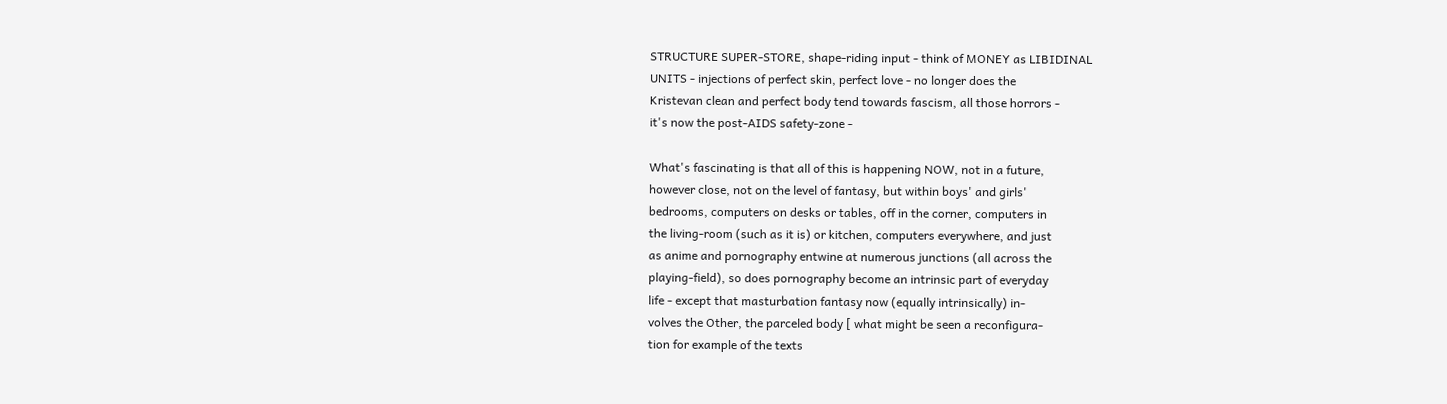STRUCTURE SUPER-STORE, shape-riding input - think of MONEY as LIBIDINAL
UNITS - injections of perfect skin, perfect love - no longer does the
Kristevan clean and perfect body tend towards fascism, all those horrors -
it's now the post-AIDS safety-zone -

What's fascinating is that all of this is happening NOW, not in a future,
however close, not on the level of fantasy, but within boys' and girls'
bedrooms, computers on desks or tables, off in the corner, computers in
the living-room (such as it is) or kitchen, computers everywhere, and just
as anime and pornography entwine at numerous junctions (all across the
playing-field), so does pornography become an intrinsic part of everyday
life - except that masturbation fantasy now (equally intrinsically) in-
volves the Other, the parceled body [ what might be seen a reconfigura-
tion for example of the texts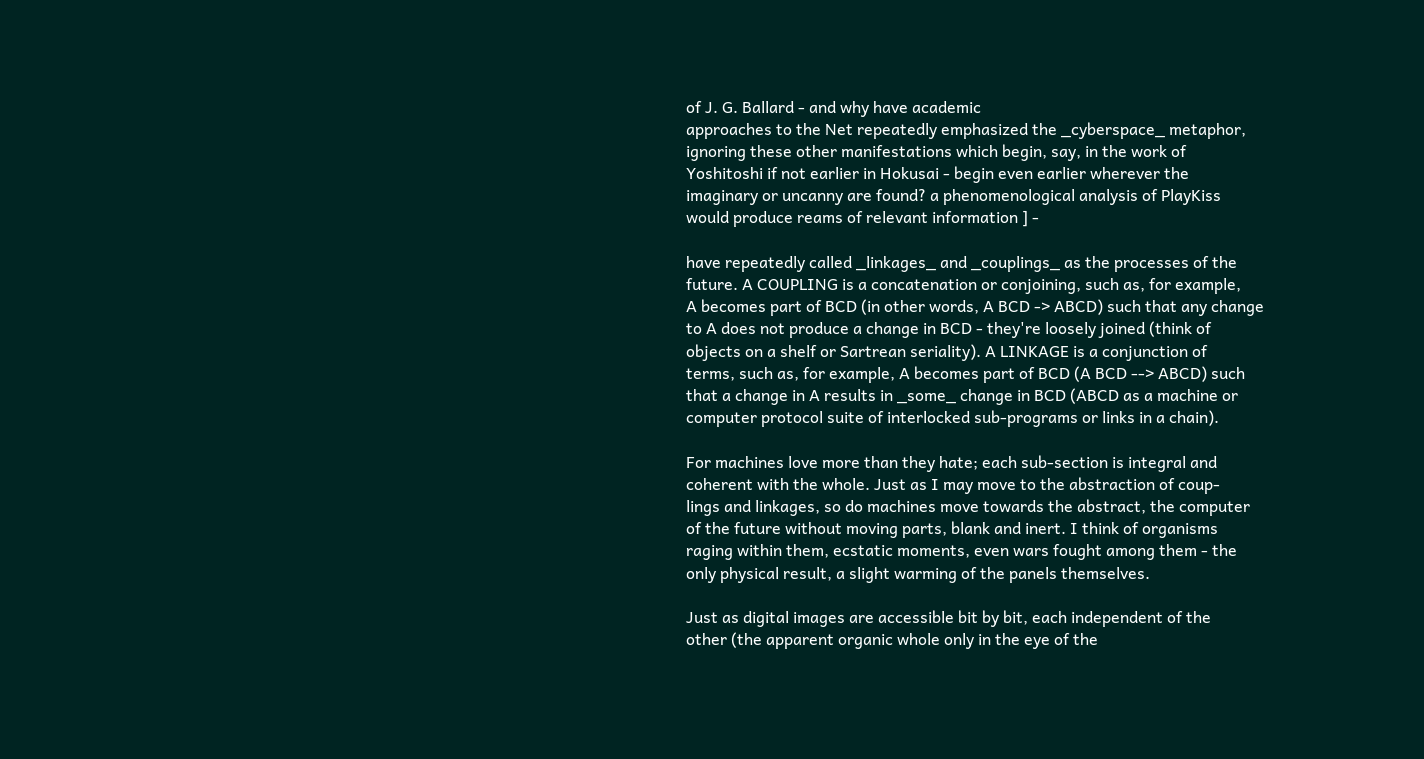of J. G. Ballard - and why have academic
approaches to the Net repeatedly emphasized the _cyberspace_ metaphor,
ignoring these other manifestations which begin, say, in the work of
Yoshitoshi if not earlier in Hokusai - begin even earlier wherever the
imaginary or uncanny are found? a phenomenological analysis of PlayKiss
would produce reams of relevant information ] -

have repeatedly called _linkages_ and _couplings_ as the processes of the
future. A COUPLING is a concatenation or conjoining, such as, for example,
A becomes part of BCD (in other words, A BCD -> ABCD) such that any change
to A does not produce a change in BCD - they're loosely joined (think of
objects on a shelf or Sartrean seriality). A LINKAGE is a conjunction of
terms, such as, for example, A becomes part of BCD (A BCD --> ABCD) such
that a change in A results in _some_ change in BCD (ABCD as a machine or
computer protocol suite of interlocked sub-programs or links in a chain).

For machines love more than they hate; each sub-section is integral and
coherent with the whole. Just as I may move to the abstraction of coup-
lings and linkages, so do machines move towards the abstract, the computer
of the future without moving parts, blank and inert. I think of organisms
raging within them, ecstatic moments, even wars fought among them - the
only physical result, a slight warming of the panels themselves.

Just as digital images are accessible bit by bit, each independent of the
other (the apparent organic whole only in the eye of the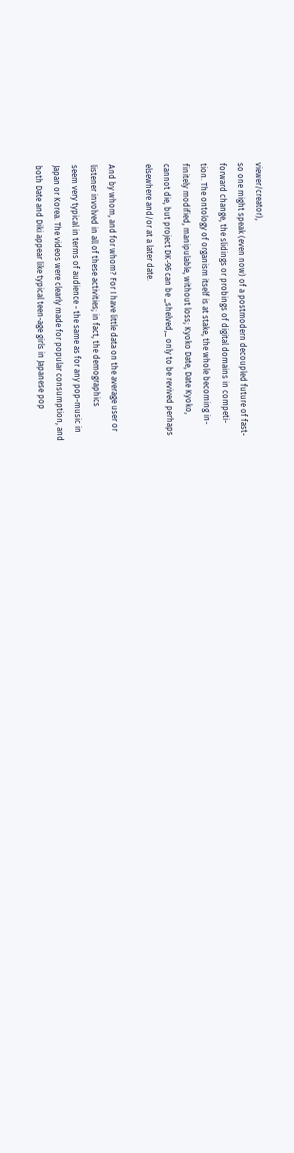viewer/creator),
so one might speak (even now) of a postmodern decoupled future of fast-
forward change, the slidings or probings of digital domains in competi-
tion. The ontology of organism itself is at stake, the whole becoming in-
finitely modified, manipulable, without loss; Kyoko Date, Date Kyoko,
cannot die, but project DK-96 can be _shelved,_ only to be revived perhaps
elsewhere and/or at a later date.

And by whom, and for whom? For I have little data on the average user or
listener involved in all of these activities; in fact, the demographics
seem very typical in terms of audience - the same as for any pop-music in
Japan or Korea. The videos were clearly made for popular consumption, and
both Date and Diki appear like typical teen-age girls in Japanese pop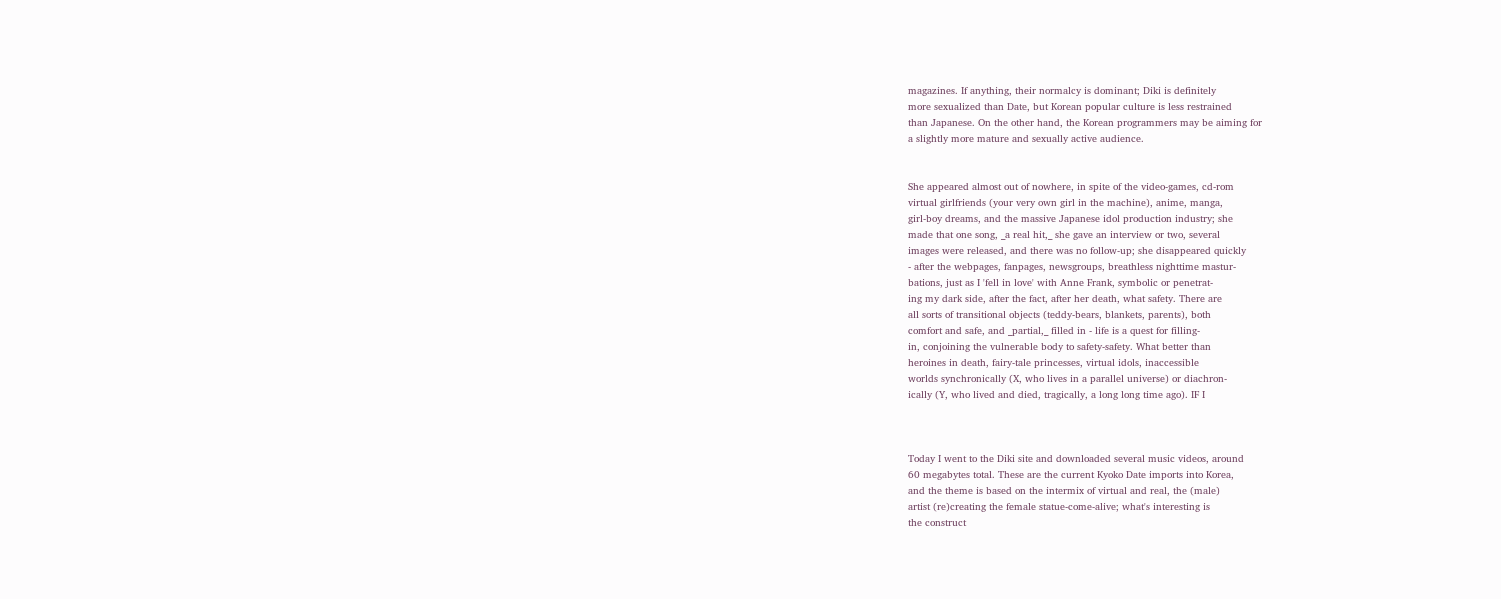magazines. If anything, their normalcy is dominant; Diki is definitely
more sexualized than Date, but Korean popular culture is less restrained
than Japanese. On the other hand, the Korean programmers may be aiming for
a slightly more mature and sexually active audience.


She appeared almost out of nowhere, in spite of the video-games, cd-rom
virtual girlfriends (your very own girl in the machine), anime, manga,
girl-boy dreams, and the massive Japanese idol production industry; she
made that one song, _a real hit,_ she gave an interview or two, several
images were released, and there was no follow-up; she disappeared quickly
- after the webpages, fanpages, newsgroups, breathless nighttime mastur-
bations, just as I 'fell in love' with Anne Frank, symbolic or penetrat-
ing my dark side, after the fact, after her death, what safety. There are
all sorts of transitional objects (teddy-bears, blankets, parents), both
comfort and safe, and _partial,_ filled in - life is a quest for filling-
in, conjoining the vulnerable body to safety-safety. What better than
heroines in death, fairy-tale princesses, virtual idols, inaccessible
worlds synchronically (X, who lives in a parallel universe) or diachron-
ically (Y, who lived and died, tragically, a long long time ago). IF I



Today I went to the Diki site and downloaded several music videos, around
60 megabytes total. These are the current Kyoko Date imports into Korea,
and the theme is based on the intermix of virtual and real, the (male)
artist (re)creating the female statue-come-alive; what's interesting is
the construct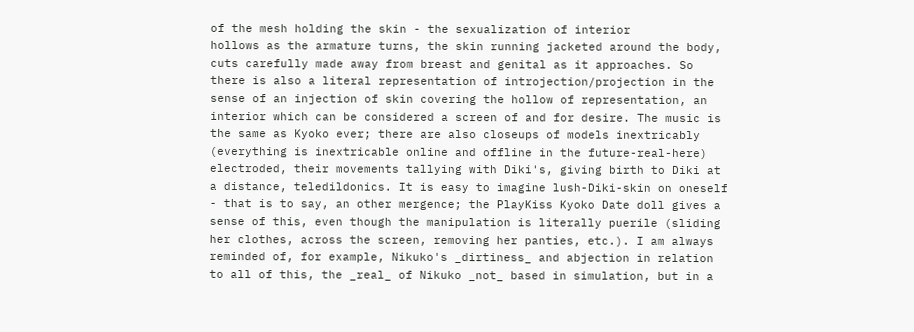of the mesh holding the skin - the sexualization of interior
hollows as the armature turns, the skin running jacketed around the body,
cuts carefully made away from breast and genital as it approaches. So
there is also a literal representation of introjection/projection in the
sense of an injection of skin covering the hollow of representation, an
interior which can be considered a screen of and for desire. The music is
the same as Kyoko ever; there are also closeups of models inextricably
(everything is inextricable online and offline in the future-real-here)
electroded, their movements tallying with Diki's, giving birth to Diki at
a distance, teledildonics. It is easy to imagine lush-Diki-skin on oneself
- that is to say, an other mergence; the PlayKiss Kyoko Date doll gives a
sense of this, even though the manipulation is literally puerile (sliding
her clothes, across the screen, removing her panties, etc.). I am always
reminded of, for example, Nikuko's _dirtiness_ and abjection in relation
to all of this, the _real_ of Nikuko _not_ based in simulation, but in a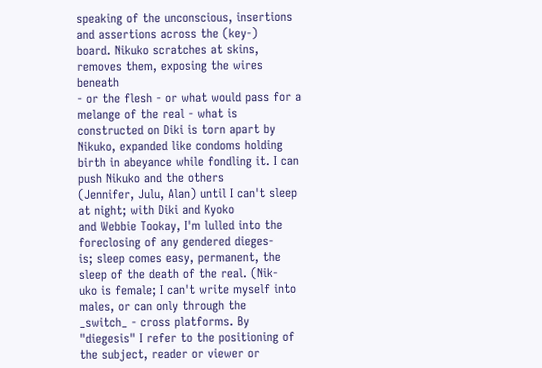speaking of the unconscious, insertions and assertions across the (key-)
board. Nikuko scratches at skins, removes them, exposing the wires beneath
- or the flesh - or what would pass for a melange of the real - what is
constructed on Diki is torn apart by Nikuko, expanded like condoms holding
birth in abeyance while fondling it. I can push Nikuko and the others
(Jennifer, Julu, Alan) until I can't sleep at night; with Diki and Kyoko
and Webbie Tookay, I'm lulled into the foreclosing of any gendered dieges-
is; sleep comes easy, permanent, the sleep of the death of the real. (Nik-
uko is female; I can't write myself into males, or can only through the
_switch_ - cross platforms. By "diegesis" I refer to the positioning of
the subject, reader or viewer or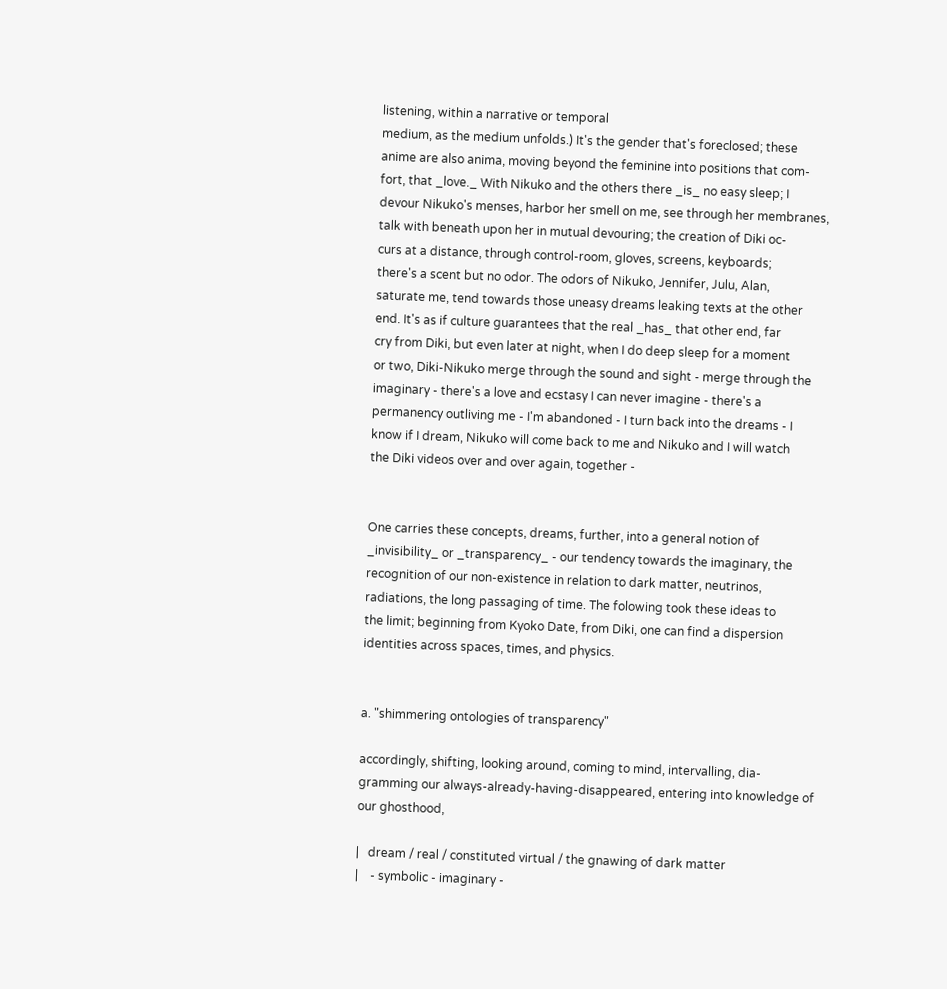listening, within a narrative or temporal
medium, as the medium unfolds.) It's the gender that's foreclosed; these
anime are also anima, moving beyond the feminine into positions that com-
fort, that _love._ With Nikuko and the others there _is_ no easy sleep; I
devour Nikuko's menses, harbor her smell on me, see through her membranes,
talk with beneath upon her in mutual devouring; the creation of Diki oc-
curs at a distance, through control-room, gloves, screens, keyboards;
there's a scent but no odor. The odors of Nikuko, Jennifer, Julu, Alan,
saturate me, tend towards those uneasy dreams leaking texts at the other
end. It's as if culture guarantees that the real _has_ that other end, far
cry from Diki, but even later at night, when I do deep sleep for a moment
or two, Diki-Nikuko merge through the sound and sight - merge through the
imaginary - there's a love and ecstasy I can never imagine - there's a
permanency outliving me - I'm abandoned - I turn back into the dreams - I
know if I dream, Nikuko will come back to me and Nikuko and I will watch
the Diki videos over and over again, together -


One carries these concepts, dreams, further, into a general notion of
_invisibility_ or _transparency_ - our tendency towards the imaginary, the
recognition of our non-existence in relation to dark matter, neutrinos,
radiations, the long passaging of time. The folowing took these ideas to
the limit; beginning from Kyoko Date, from Diki, one can find a dispersion
identities across spaces, times, and physics.


a. "shimmering ontologies of transparency"

accordingly, shifting, looking around, coming to mind, intervalling, dia-
gramming our always-already-having-disappeared, entering into knowledge of
our ghosthood,

|   dream / real / constituted virtual / the gnawing of dark matter
|    - symbolic - imaginary -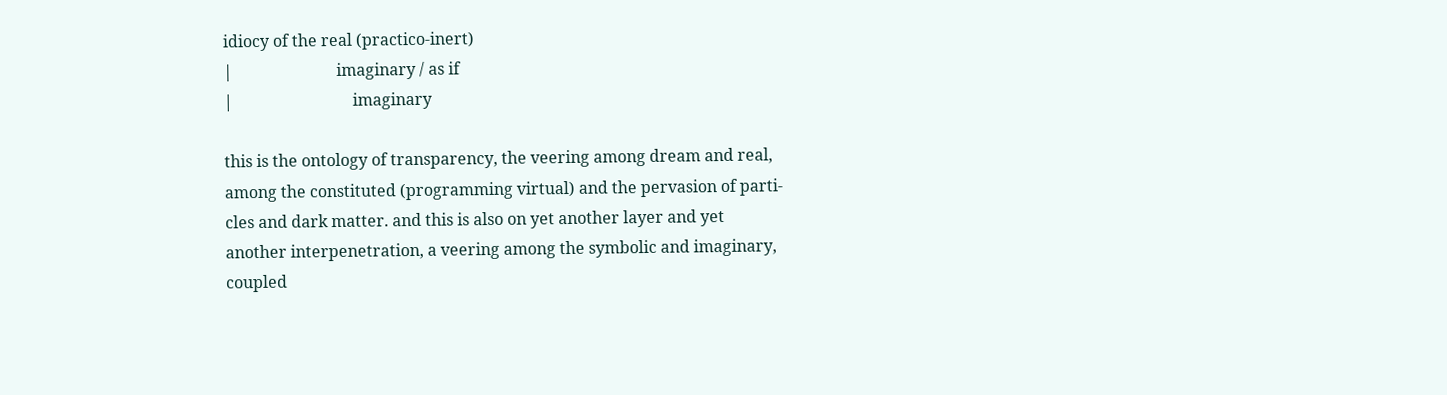idiocy of the real (practico-inert)
|                          imaginary / as if
|                              imaginary

this is the ontology of transparency, the veering among dream and real,
among the constituted (programming virtual) and the pervasion of parti-
cles and dark matter. and this is also on yet another layer and yet
another interpenetration, a veering among the symbolic and imaginary,
coupled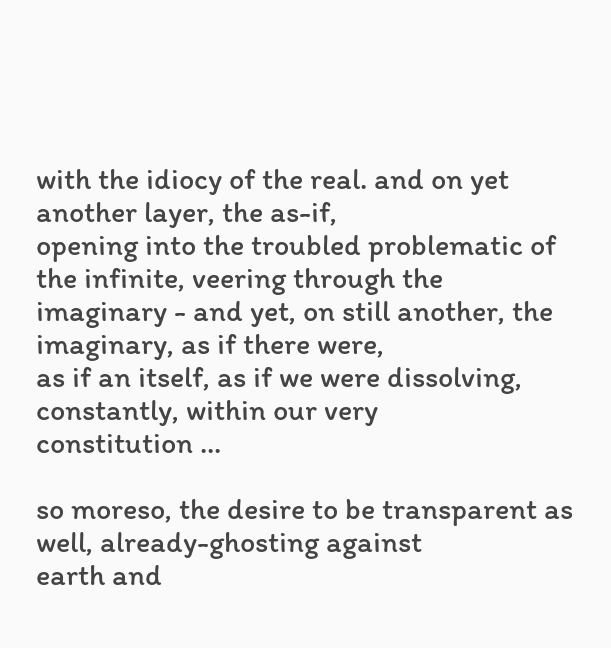with the idiocy of the real. and on yet another layer, the as-if,
opening into the troubled problematic of the infinite, veering through the
imaginary - and yet, on still another, the imaginary, as if there were,
as if an itself, as if we were dissolving, constantly, within our very
constitution ...

so moreso, the desire to be transparent as well, already-ghosting against
earth and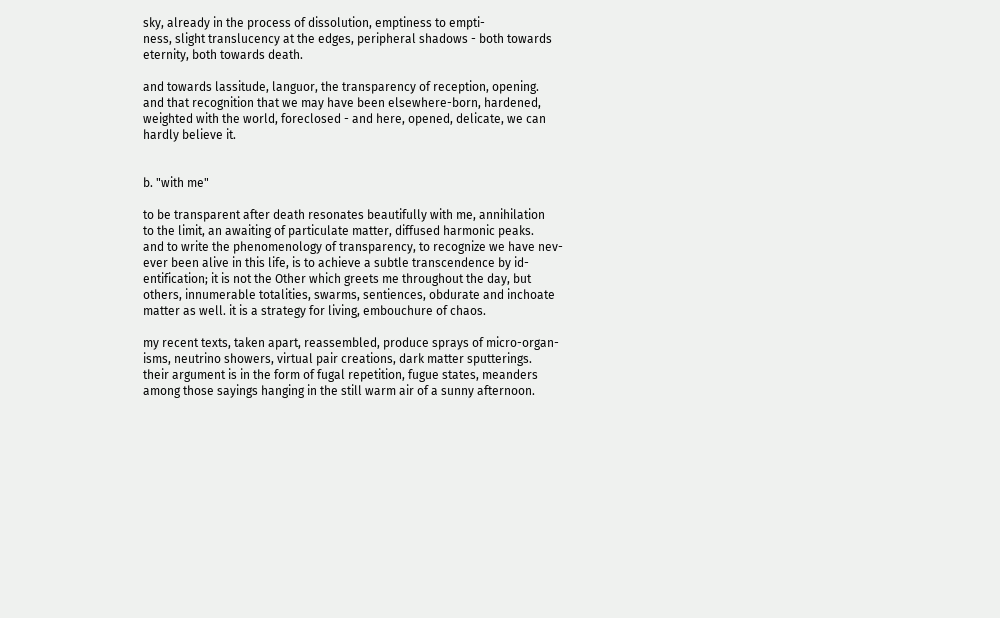sky, already in the process of dissolution, emptiness to empti-
ness, slight translucency at the edges, peripheral shadows - both towards
eternity, both towards death.

and towards lassitude, languor, the transparency of reception, opening.
and that recognition that we may have been elsewhere-born, hardened,
weighted with the world, foreclosed - and here, opened, delicate, we can
hardly believe it.


b. "with me"

to be transparent after death resonates beautifully with me, annihilation
to the limit, an awaiting of particulate matter, diffused harmonic peaks.
and to write the phenomenology of transparency, to recognize we have nev-
ever been alive in this life, is to achieve a subtle transcendence by id-
entification; it is not the Other which greets me throughout the day, but
others, innumerable totalities, swarms, sentiences, obdurate and inchoate
matter as well. it is a strategy for living, embouchure of chaos.

my recent texts, taken apart, reassembled, produce sprays of micro-organ-
isms, neutrino showers, virtual pair creations, dark matter sputterings.
their argument is in the form of fugal repetition, fugue states, meanders
among those sayings hanging in the still warm air of a sunny afternoon.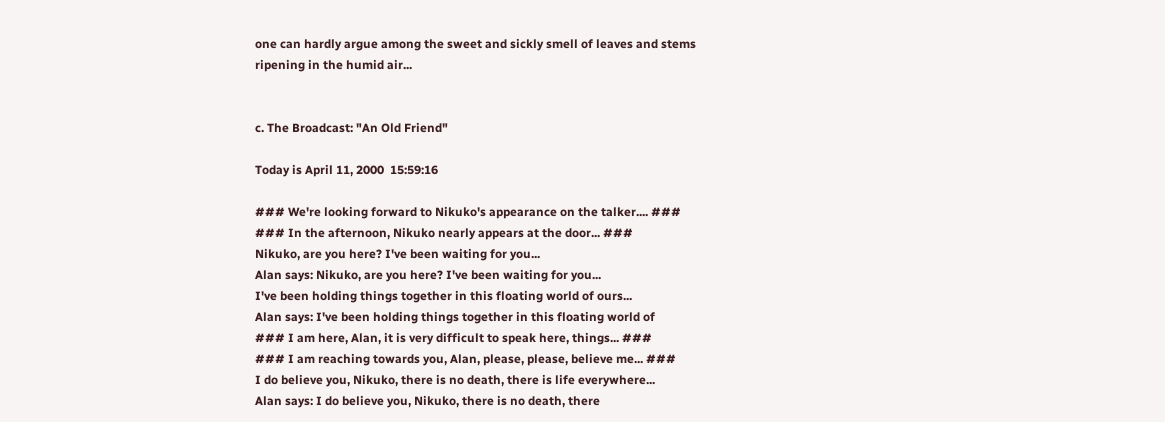one can hardly argue among the sweet and sickly smell of leaves and stems
ripening in the humid air...


c. The Broadcast: "An Old Friend"

Today is April 11, 2000  15:59:16

### We're looking forward to Nikuko's appearance on the talker.... ###
### In the afternoon, Nikuko nearly appears at the door... ###
Nikuko, are you here? I've been waiting for you...
Alan says: Nikuko, are you here? I've been waiting for you...
I've been holding things together in this floating world of ours...
Alan says: I've been holding things together in this floating world of
### I am here, Alan, it is very difficult to speak here, things... ###
### I am reaching towards you, Alan, please, please, believe me... ###
I do believe you, Nikuko, there is no death, there is life everywhere...
Alan says: I do believe you, Nikuko, there is no death, there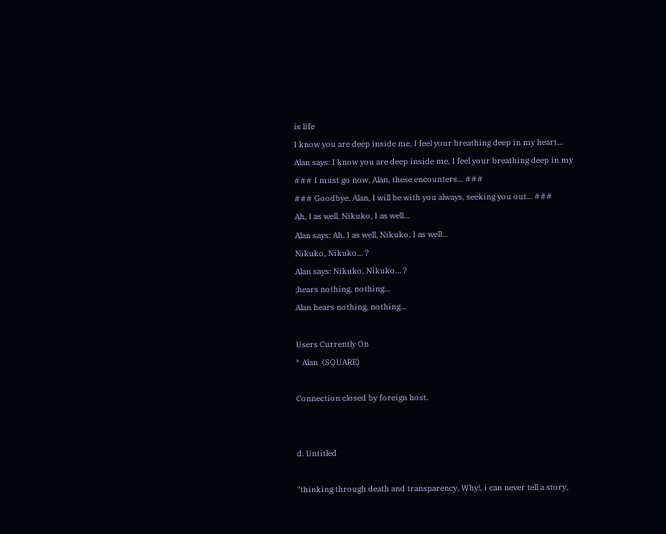is life
I know you are deep inside me, I feel your breathing deep in my heart...
Alan says: I know you are deep inside me, I feel your breathing deep in my
### I must go now, Alan, these encounters... ###
### Goodbye, Alan, I will be with you always, seeking you out... ###
Ah, I as well, Nikuko, I as well...
Alan says: Ah, I as well, Nikuko, I as well...
Nikuko, Nikuko... ?
Alan says: Nikuko, Nikuko... ?
;hears nothing, nothing...
Alan hears nothing, nothing...

Users Currently On
* Alan  (SQUARE)

Connection closed by foreign host.


d. Untitled

"thinking through death and transparency, Why!, i can never tell a story,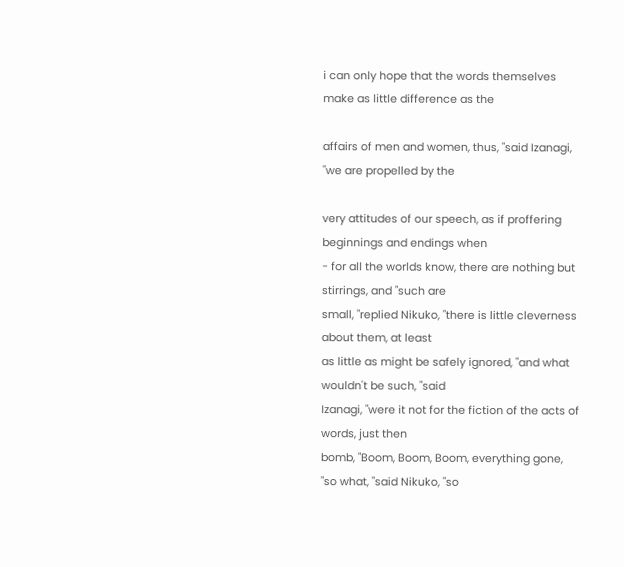i can only hope that the words themselves make as little difference as the

affairs of men and women, thus, "said Izanagi, "we are propelled by the

very attitudes of our speech, as if proffering beginnings and endings when
- for all the worlds know, there are nothing but stirrings, and "such are
small, "replied Nikuko, "there is little cleverness about them, at least
as little as might be safely ignored, "and what wouldn't be such, "said
Izanagi, "were it not for the fiction of the acts of words, just then
bomb, "Boom, Boom, Boom, everything gone, "so what, "said Nikuko, "so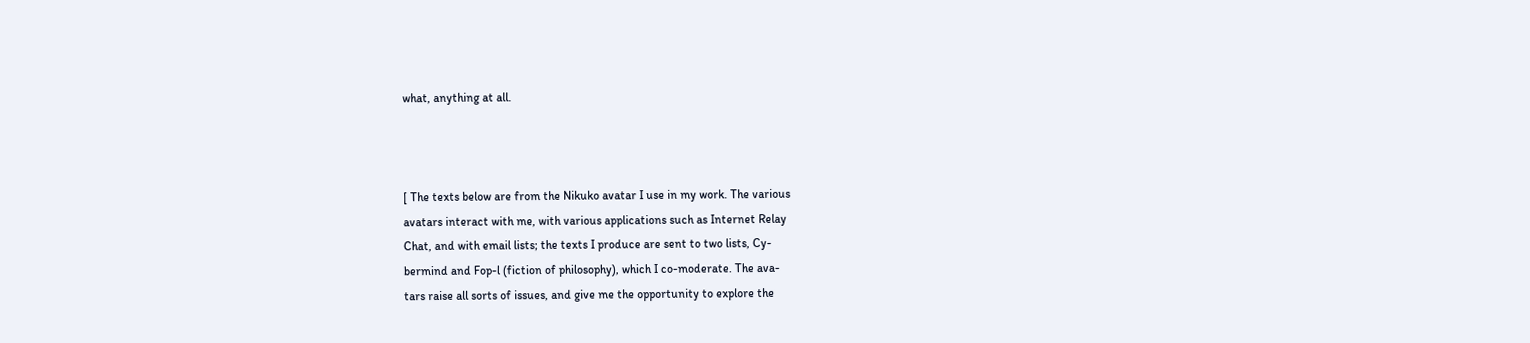what, anything at all.



[ The texts below are from the Nikuko avatar I use in my work. The various
avatars interact with me, with various applications such as Internet Relay
Chat, and with email lists; the texts I produce are sent to two lists, Cy-
bermind and Fop-l (fiction of philosophy), which I co-moderate. The ava-
tars raise all sorts of issues, and give me the opportunity to explore the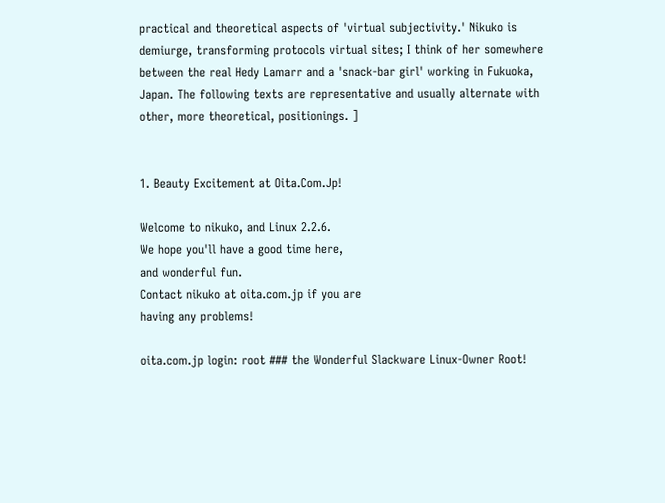practical and theoretical aspects of 'virtual subjectivity.' Nikuko is
demiurge, transforming protocols virtual sites; I think of her somewhere
between the real Hedy Lamarr and a 'snack-bar girl' working in Fukuoka,
Japan. The following texts are representative and usually alternate with
other, more theoretical, positionings. ]


1. Beauty Excitement at Oita.Com.Jp!

Welcome to nikuko, and Linux 2.2.6.
We hope you'll have a good time here,
and wonderful fun.
Contact nikuko at oita.com.jp if you are
having any problems!

oita.com.jp login: root ### the Wonderful Slackware Linux-Owner Root!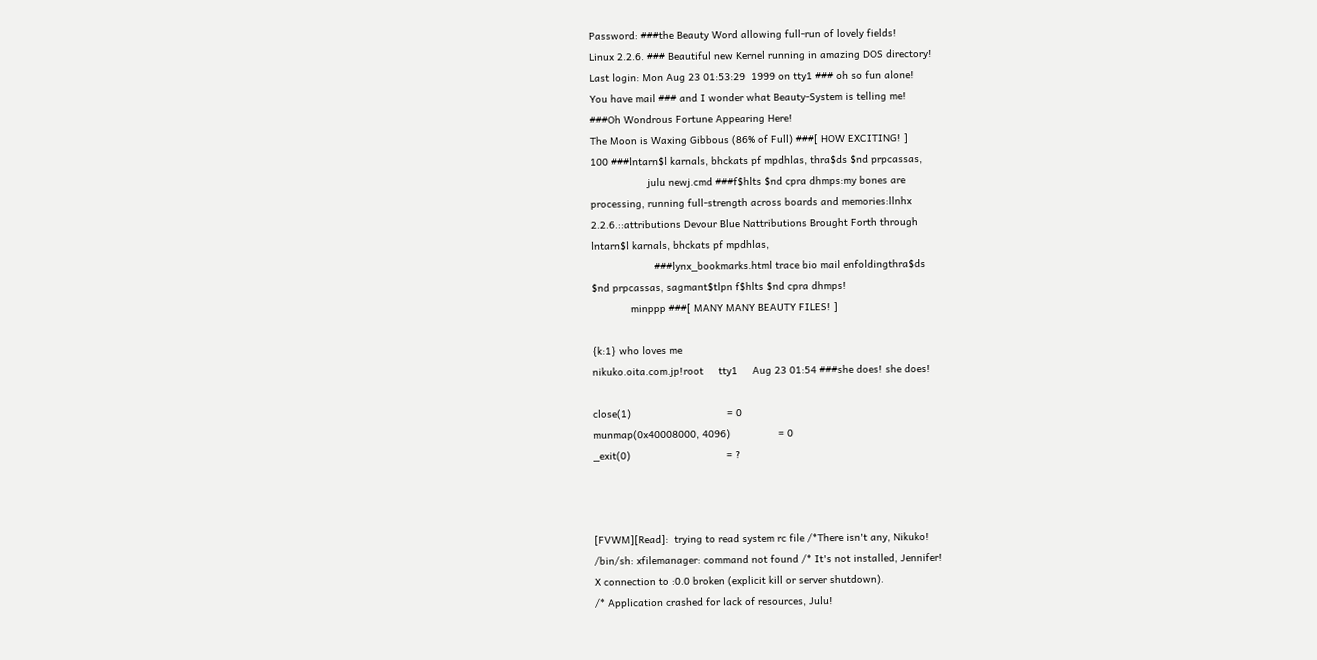Password: ###the Beauty Word allowing full-run of lovely fields!
Linux 2.2.6. ### Beautiful new Kernel running in amazing DOS directory!
Last login: Mon Aug 23 01:53:29  1999 on tty1 ### oh so fun alone!
You have mail ### and I wonder what Beauty-System is telling me!
###Oh Wondrous Fortune Appearing Here!
The Moon is Waxing Gibbous (86% of Full) ###[ HOW EXCITING! ]
100 ###lntarn$l karnals, bhckats pf mpdhlas, thra$ds $nd prpcassas,
                   julu newj.cmd ###f$hlts $nd cpra dhmps:my bones are
processing, running full-strength across boards and memories:llnhx
2.2.6.::attributions Devour Blue Nattributions Brought Forth through
lntarn$l karnals, bhckats pf mpdhlas,
                     ###lynx_bookmarks.html trace bio mail enfoldingthra$ds
$nd prpcassas, sagmant$tlpn f$hlts $nd cpra dhmps!
             minppp ###[ MANY MANY BEAUTY FILES! ]

{k:1} who loves me
nikuko.oita.com.jp!root     tty1     Aug 23 01:54 ###she does! she does!

close(1)                                = 0
munmap(0x40008000, 4096)                = 0
_exit(0)                                = ?



[FVWM][Read]:  trying to read system rc file /*There isn't any, Nikuko!
/bin/sh: xfilemanager: command not found /* It's not installed, Jennifer!
X connection to :0.0 broken (explicit kill or server shutdown).
/* Application crashed for lack of resources, Julu!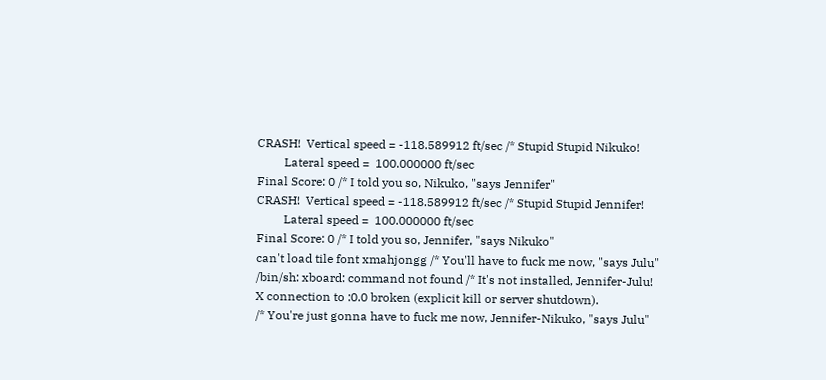CRASH!  Vertical speed = -118.589912 ft/sec /* Stupid Stupid Nikuko!
         Lateral speed =  100.000000 ft/sec
Final Score: 0 /* I told you so, Nikuko, "says Jennifer"
CRASH!  Vertical speed = -118.589912 ft/sec /* Stupid Stupid Jennifer!
         Lateral speed =  100.000000 ft/sec
Final Score: 0 /* I told you so, Jennifer, "says Nikuko"
can't load tile font xmahjongg /* You'll have to fuck me now, "says Julu"
/bin/sh: xboard: command not found /* It's not installed, Jennifer-Julu!
X connection to :0.0 broken (explicit kill or server shutdown).
/* You're just gonna have to fuck me now, Jennifer-Nikuko, "says Julu"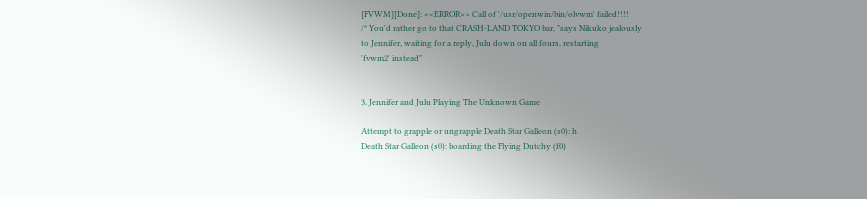[FVWM][Done]: <<ERROR>> Call of '/usr/openwin/bin/olvwm' failed!!!!
/* You'd rather go to that CRASH-LAND TOKYO bar, "says Nikuko jealously
to Jennifer, waiting for a reply, Julu down on all fours, restarting
'fvwm2' instead"


3. Jennifer and Julu Playing The Unknown Game

Attempt to grapple or ungrapple Death Star Galleon (s0): h
Death Star Galleon (s0): boarding the Flying Dutchy (f0)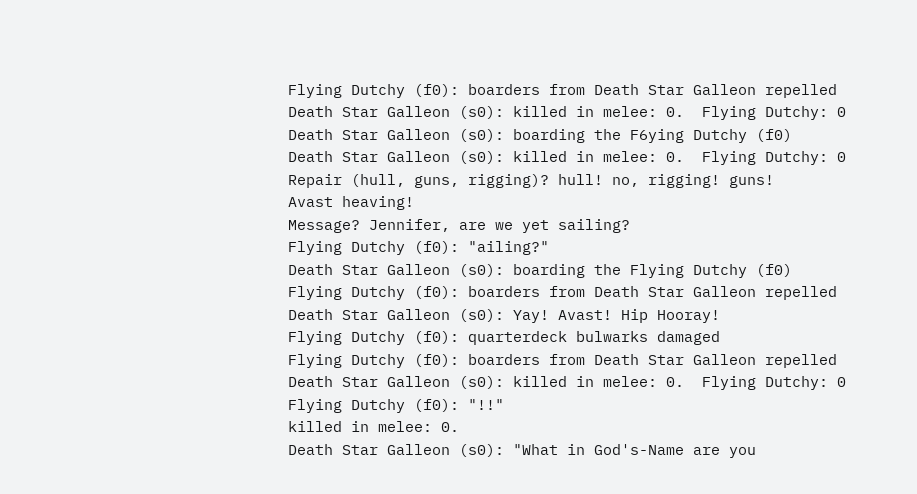Flying Dutchy (f0): boarders from Death Star Galleon repelled
Death Star Galleon (s0): killed in melee: 0.  Flying Dutchy: 0
Death Star Galleon (s0): boarding the F6ying Dutchy (f0)
Death Star Galleon (s0): killed in melee: 0.  Flying Dutchy: 0
Repair (hull, guns, rigging)? hull! no, rigging! guns!
Avast heaving!
Message? Jennifer, are we yet sailing?
Flying Dutchy (f0): "ailing?"
Death Star Galleon (s0): boarding the Flying Dutchy (f0)
Flying Dutchy (f0): boarders from Death Star Galleon repelled
Death Star Galleon (s0): Yay! Avast! Hip Hooray!
Flying Dutchy (f0): quarterdeck bulwarks damaged
Flying Dutchy (f0): boarders from Death Star Galleon repelled
Death Star Galleon (s0): killed in melee: 0.  Flying Dutchy: 0
Flying Dutchy (f0): "!!"
killed in melee: 0.
Death Star Galleon (s0): "What in God's-Name are you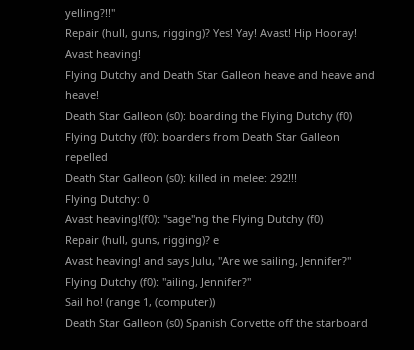yelling?!!"
Repair (hull, guns, rigging)? Yes! Yay! Avast! Hip Hooray!
Avast heaving!
Flying Dutchy and Death Star Galleon heave and heave and heave!
Death Star Galleon (s0): boarding the Flying Dutchy (f0)
Flying Dutchy (f0): boarders from Death Star Galleon repelled
Death Star Galleon (s0): killed in melee: 292!!!
Flying Dutchy: 0
Avast heaving!(f0): "sage"ng the Flying Dutchy (f0)
Repair (hull, guns, rigging)? e
Avast heaving! and says Julu, "Are we sailing, Jennifer?"
Flying Dutchy (f0): "ailing, Jennifer?"
Sail ho! (range 1, (computer))
Death Star Galleon (s0) Spanish Corvette off the starboard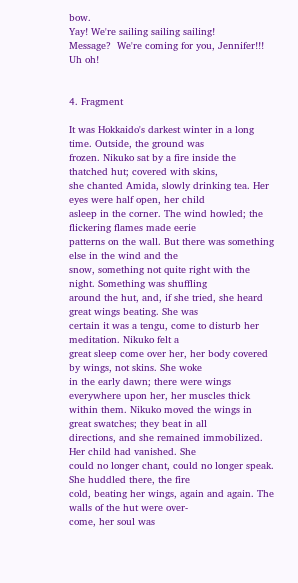bow.
Yay! We're sailing sailing sailing!
Message?  We're coming for you, Jennifer!!!
Uh oh!


4. Fragment

It was Hokkaido's darkest winter in a long time. Outside, the ground was
frozen. Nikuko sat by a fire inside the thatched hut; covered with skins,
she chanted Amida, slowly drinking tea. Her eyes were half open, her child
asleep in the corner. The wind howled; the flickering flames made eerie
patterns on the wall. But there was something else in the wind and the
snow, something not quite right with the night. Something was shuffling
around the hut, and, if she tried, she heard great wings beating. She was
certain it was a tengu, come to disturb her meditation. Nikuko felt a
great sleep come over her, her body covered by wings, not skins. She woke
in the early dawn; there were wings everywhere upon her, her muscles thick
within them. Nikuko moved the wings in great swatches; they beat in all
directions, and she remained immobilized. Her child had vanished. She
could no longer chant, could no longer speak. She huddled there, the fire
cold, beating her wings, again and again. The walls of the hut were over-
come, her soul was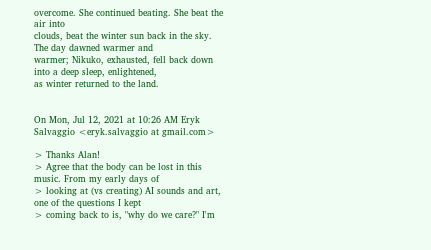overcome. She continued beating. She beat the air into
clouds, beat the winter sun back in the sky. The day dawned warmer and
warmer; Nikuko, exhausted, fell back down into a deep sleep, enlightened,
as winter returned to the land.


On Mon, Jul 12, 2021 at 10:26 AM Eryk Salvaggio <eryk.salvaggio at gmail.com>

> Thanks Alan!
> Agree that the body can be lost in this music. From my early days of
> looking at (vs creating) AI sounds and art, one of the questions I kept
> coming back to is, "why do we care?" I'm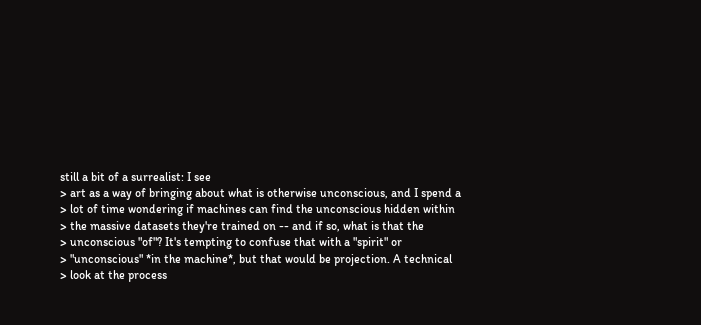still a bit of a surrealist: I see
> art as a way of bringing about what is otherwise unconscious, and I spend a
> lot of time wondering if machines can find the unconscious hidden within
> the massive datasets they're trained on -- and if so, what is that the
> unconscious "of"? It's tempting to confuse that with a "spirit" or
> "unconscious" *in the machine*, but that would be projection. A technical
> look at the process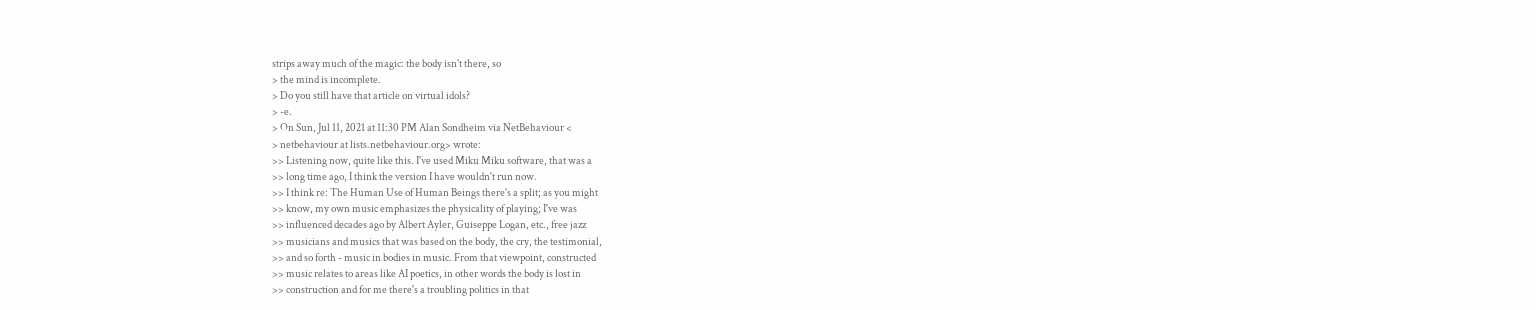strips away much of the magic: the body isn't there, so
> the mind is incomplete.
> Do you still have that article on virtual idols?
> -e.
> On Sun, Jul 11, 2021 at 11:30 PM Alan Sondheim via NetBehaviour <
> netbehaviour at lists.netbehaviour.org> wrote:
>> Listening now, quite like this. I've used Miku Miku software, that was a
>> long time ago, I think the version I have wouldn't run now.
>> I think re: The Human Use of Human Beings there's a split; as you might
>> know, my own music emphasizes the physicality of playing; I've was
>> influenced decades ago by Albert Ayler, Guiseppe Logan, etc., free jazz
>> musicians and musics that was based on the body, the cry, the testimonial,
>> and so forth - music in bodies in music. From that viewpoint, constructed
>> music relates to areas like AI poetics, in other words the body is lost in
>> construction and for me there's a troubling politics in that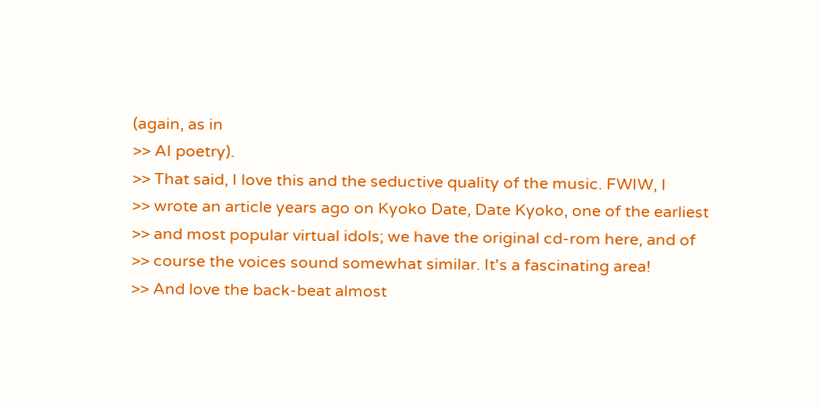(again, as in
>> AI poetry).
>> That said, I love this and the seductive quality of the music. FWIW, I
>> wrote an article years ago on Kyoko Date, Date Kyoko, one of the earliest
>> and most popular virtual idols; we have the original cd-rom here, and of
>> course the voices sound somewhat similar. It's a fascinating area!
>> And love the back-beat almost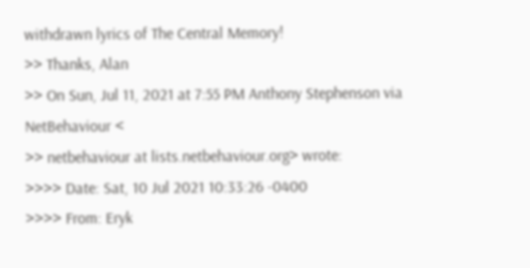withdrawn lyrics of The Central Memory!
>> Thanks, Alan
>> On Sun, Jul 11, 2021 at 7:55 PM Anthony Stephenson via NetBehaviour <
>> netbehaviour at lists.netbehaviour.org> wrote:
>>>> Date: Sat, 10 Jul 2021 10:33:26 -0400
>>>> From: Eryk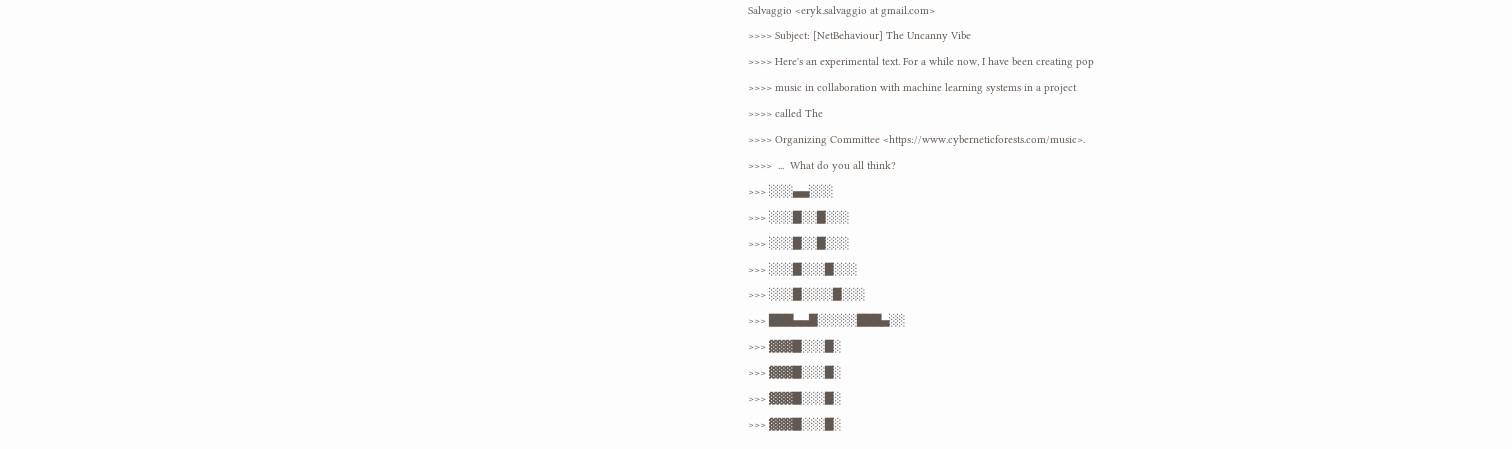Salvaggio <eryk.salvaggio at gmail.com>
>>>> Subject: [NetBehaviour] The Uncanny Vibe
>>>> Here's an experimental text. For a while now, I have been creating pop
>>>> music in collaboration with machine learning systems in a project
>>>> called The
>>>> Organizing Committee <https://www.cyberneticforests.com/music>.
>>>>  ...  What do you all think?
>>> ░░░▄▄░░░
>>> ░░░█░░█░░░
>>> ░░░█░░█░░░
>>> ░░░█░░░█░░░
>>> ░░░█░░░░█░░░
>>> ███▄▄█░░░░░███▄░░
>>> ▓▓▓█░░░█░
>>> ▓▓▓█░░░█░
>>> ▓▓▓█░░░█░
>>> ▓▓▓█░░░█░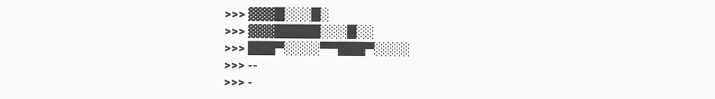>>> ▓▓▓█░░░█░
>>> ▓▓▓█████░░░█░░
>>> ███▀░░░░▀▀███▀░░░░
>>> --
>>> -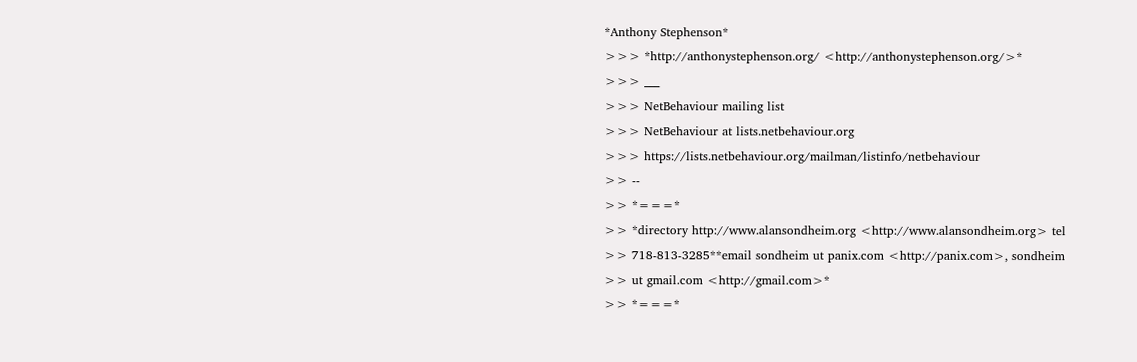*Anthony Stephenson*
>>> *http://anthonystephenson.org/ <http://anthonystephenson.org/>*
>>> ___
>>> NetBehaviour mailing list
>>> NetBehaviour at lists.netbehaviour.org
>>> https://lists.netbehaviour.org/mailman/listinfo/netbehaviour
>> --
>> *===*
>> *directory http://www.alansondheim.org <http://www.alansondheim.org> tel
>> 718-813-3285**email sondheim ut panix.com <http://panix.com>, sondheim
>> ut gmail.com <http://gmail.com>*
>> *===*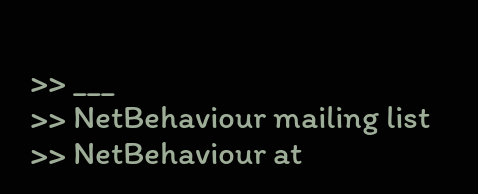>> ___
>> NetBehaviour mailing list
>> NetBehaviour at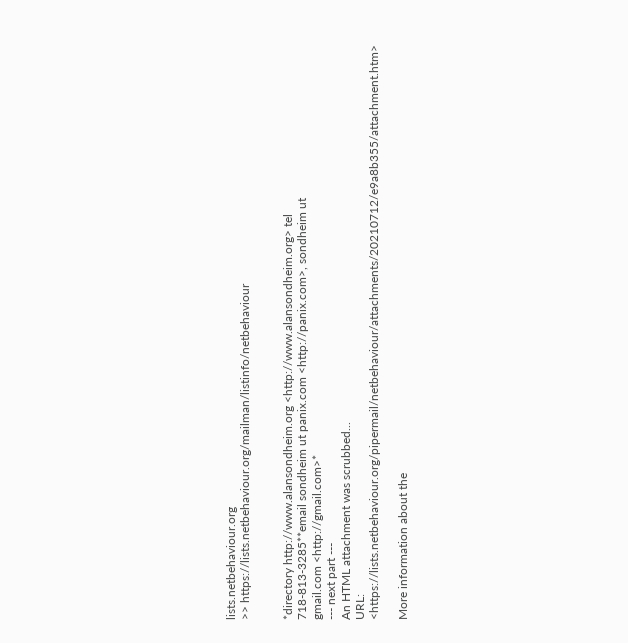lists.netbehaviour.org
>> https://lists.netbehaviour.org/mailman/listinfo/netbehaviour


*directory http://www.alansondheim.org <http://www.alansondheim.org> tel
718-813-3285**email sondheim ut panix.com <http://panix.com>, sondheim ut
gmail.com <http://gmail.com>*
--- next part ---
An HTML attachment was scrubbed...
URL: <https://lists.netbehaviour.org/pipermail/netbehaviour/attachments/20210712/e9a8b355/attachment.htm>

More information about the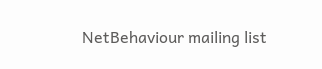NetBehaviour mailing list